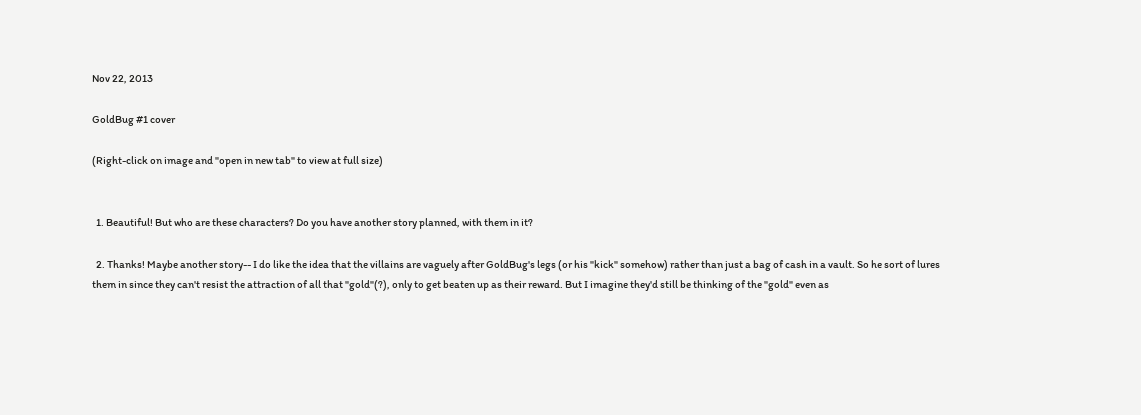Nov 22, 2013

GoldBug #1 cover

(Right-click on image and "open in new tab" to view at full size)


  1. Beautiful! But who are these characters? Do you have another story planned, with them in it?

  2. Thanks! Maybe another story-- I do like the idea that the villains are vaguely after GoldBug's legs (or his "kick" somehow) rather than just a bag of cash in a vault. So he sort of lures them in since they can't resist the attraction of all that "gold"(?), only to get beaten up as their reward. But I imagine they'd still be thinking of the "gold" even as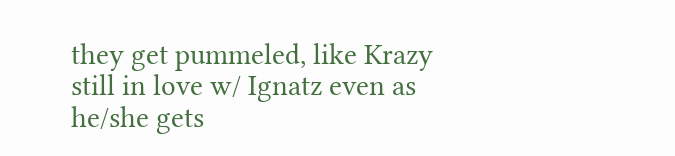they get pummeled, like Krazy still in love w/ Ignatz even as he/she gets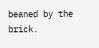beaned by the brick.